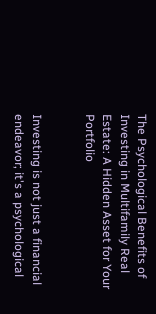The Psychological Benefits of Investing in Multifamily Real Estate: A Hidden Asset for Your Portfolio


Investing is not just a financial endeavor; it's a psychological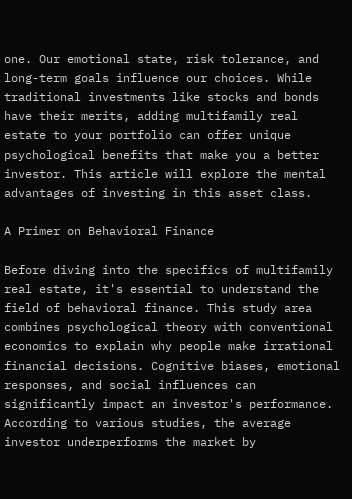one. Our emotional state, risk tolerance, and long-term goals influence our choices. While traditional investments like stocks and bonds have their merits, adding multifamily real estate to your portfolio can offer unique psychological benefits that make you a better investor. This article will explore the mental advantages of investing in this asset class.

A Primer on Behavioral Finance

Before diving into the specifics of multifamily real estate, it's essential to understand the field of behavioral finance. This study area combines psychological theory with conventional economics to explain why people make irrational financial decisions. Cognitive biases, emotional responses, and social influences can significantly impact an investor's performance. According to various studies, the average investor underperforms the market by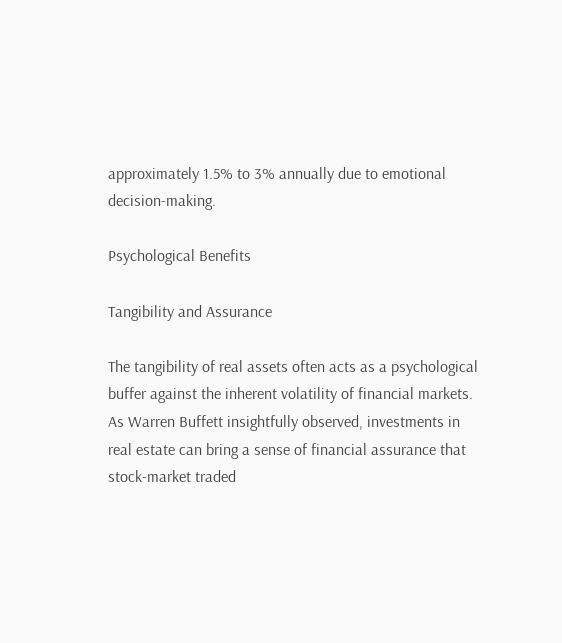approximately 1.5% to 3% annually due to emotional decision-making.

Psychological Benefits

Tangibility and Assurance

The tangibility of real assets often acts as a psychological buffer against the inherent volatility of financial markets. As Warren Buffett insightfully observed, investments in real estate can bring a sense of financial assurance that stock-market traded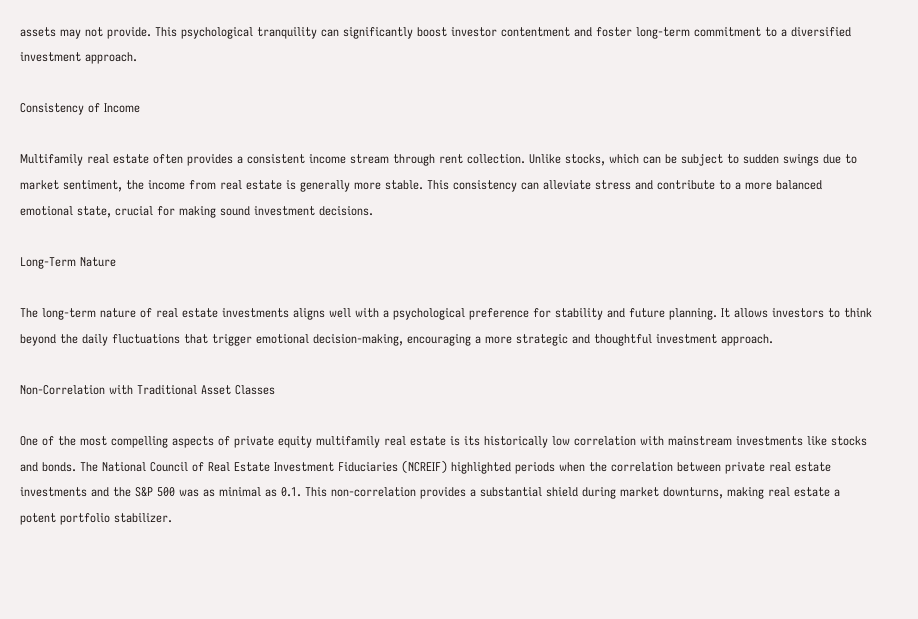assets may not provide. This psychological tranquility can significantly boost investor contentment and foster long-term commitment to a diversified investment approach.

Consistency of Income

Multifamily real estate often provides a consistent income stream through rent collection. Unlike stocks, which can be subject to sudden swings due to market sentiment, the income from real estate is generally more stable. This consistency can alleviate stress and contribute to a more balanced emotional state, crucial for making sound investment decisions.

Long-Term Nature

The long-term nature of real estate investments aligns well with a psychological preference for stability and future planning. It allows investors to think beyond the daily fluctuations that trigger emotional decision-making, encouraging a more strategic and thoughtful investment approach.

Non-Correlation with Traditional Asset Classes

One of the most compelling aspects of private equity multifamily real estate is its historically low correlation with mainstream investments like stocks and bonds. The National Council of Real Estate Investment Fiduciaries (NCREIF) highlighted periods when the correlation between private real estate investments and the S&P 500 was as minimal as 0.1. This non-correlation provides a substantial shield during market downturns, making real estate a potent portfolio stabilizer.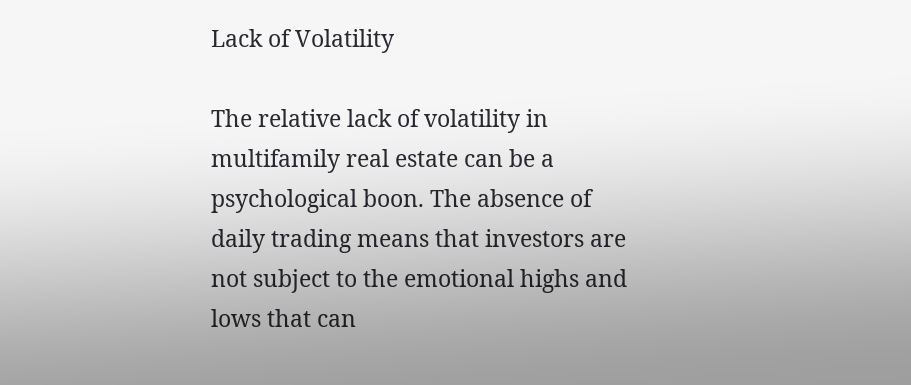Lack of Volatility

The relative lack of volatility in multifamily real estate can be a psychological boon. The absence of daily trading means that investors are not subject to the emotional highs and lows that can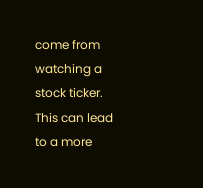come from watching a stock ticker. This can lead to a more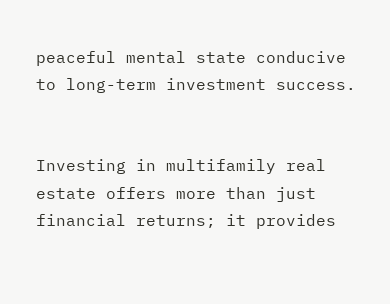peaceful mental state conducive to long-term investment success.


Investing in multifamily real estate offers more than just financial returns; it provides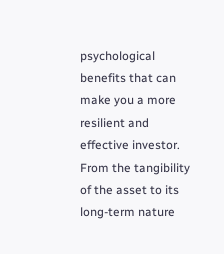psychological benefits that can make you a more resilient and effective investor. From the tangibility of the asset to its long-term nature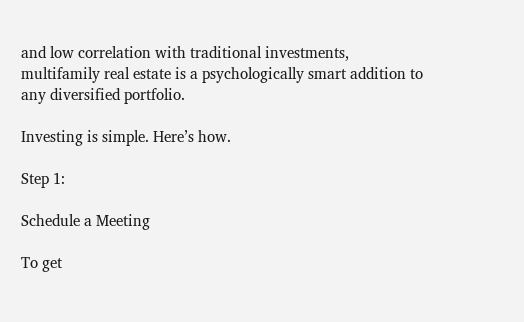and low correlation with traditional investments, multifamily real estate is a psychologically smart addition to any diversified portfolio.

Investing is simple. Here’s how.

Step 1:

Schedule a Meeting

To get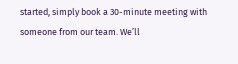started, simply book a 30-minute meeting with someone from our team. We’ll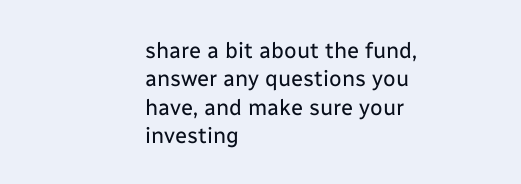share a bit about the fund, answer any questions you have, and make sure your investing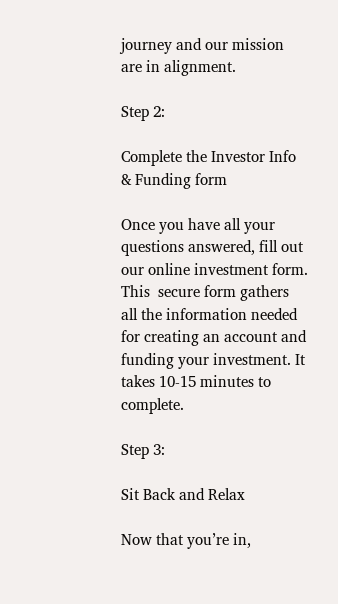journey and our mission are in alignment.

Step 2:

Complete the Investor Info & Funding form

Once you have all your questions answered, fill out our online investment form. This  secure form gathers all the information needed for creating an account and funding your investment. It takes 10-15 minutes to complete.

Step 3:

Sit Back and Relax

Now that you’re in,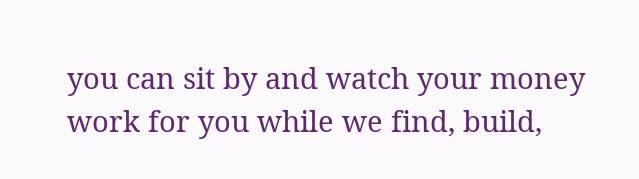you can sit by and watch your money work for you while we find, build,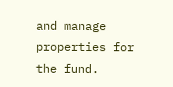and manage properties for the fund.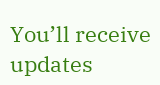You’ll receive updates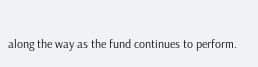along the way as the fund continues to perform.